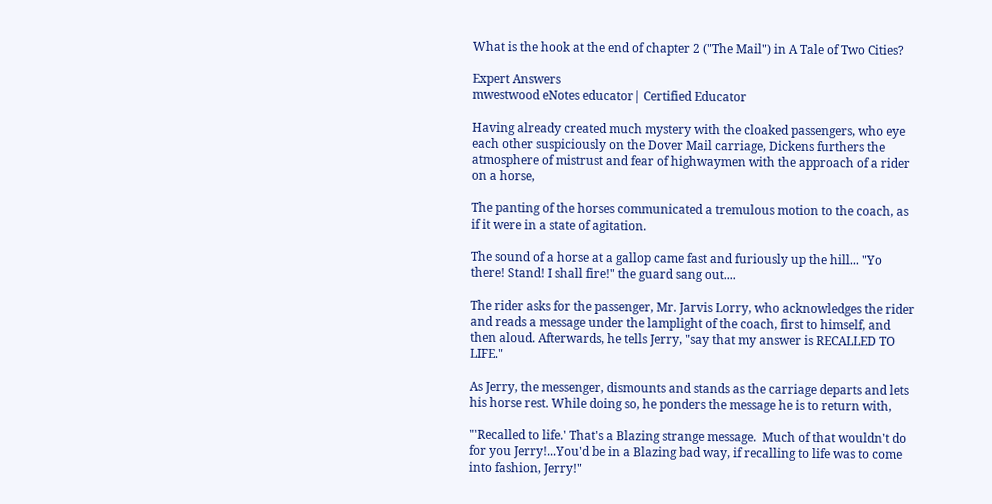What is the hook at the end of chapter 2 ("The Mail") in A Tale of Two Cities?

Expert Answers
mwestwood eNotes educator| Certified Educator

Having already created much mystery with the cloaked passengers, who eye each other suspiciously on the Dover Mail carriage, Dickens furthers the atmosphere of mistrust and fear of highwaymen with the approach of a rider on a horse,

The panting of the horses communicated a tremulous motion to the coach, as if it were in a state of agitation.

The sound of a horse at a gallop came fast and furiously up the hill... "Yo there! Stand! I shall fire!" the guard sang out....

The rider asks for the passenger, Mr. Jarvis Lorry, who acknowledges the rider and reads a message under the lamplight of the coach, first to himself, and then aloud. Afterwards, he tells Jerry, "say that my answer is RECALLED TO LIFE."

As Jerry, the messenger, dismounts and stands as the carriage departs and lets his horse rest. While doing so, he ponders the message he is to return with,

"'Recalled to life.' That's a Blazing strange message.  Much of that wouldn't do for you Jerry!...You'd be in a Blazing bad way, if recalling to life was to come into fashion, Jerry!"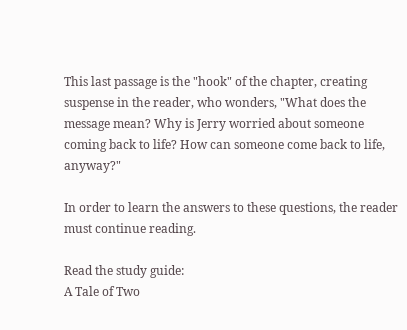This last passage is the "hook" of the chapter, creating suspense in the reader, who wonders, "What does the message mean? Why is Jerry worried about someone coming back to life? How can someone come back to life, anyway?"

In order to learn the answers to these questions, the reader must continue reading.

Read the study guide:
A Tale of Two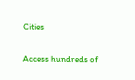Cities

Access hundreds of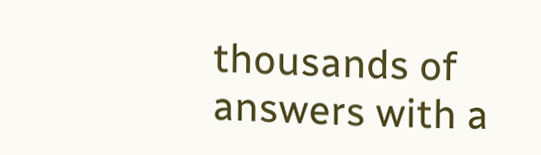thousands of answers with a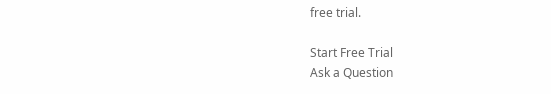free trial.

Start Free Trial
Ask a Question